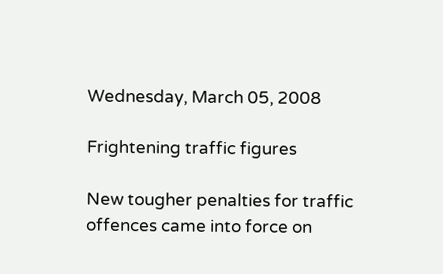Wednesday, March 05, 2008

Frightening traffic figures

New tougher penalties for traffic offences came into force on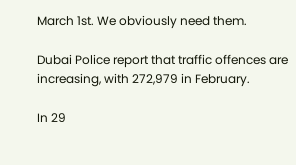March 1st. We obviously need them.

Dubai Police report that traffic offences are increasing, with 272,979 in February.

In 29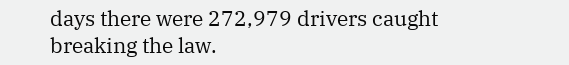days there were 272,979 drivers caught breaking the law.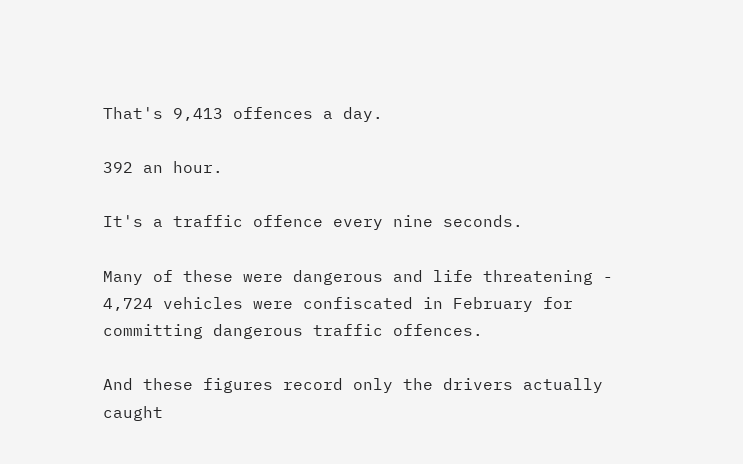That's 9,413 offences a day.

392 an hour.

It's a traffic offence every nine seconds.

Many of these were dangerous and life threatening - 4,724 vehicles were confiscated in February for committing dangerous traffic offences.

And these figures record only the drivers actually caught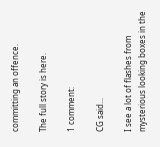committing an offence.

The full story is here.

1 comment:

CG said...

I see a lot of flashes from mysterious looking boxes in the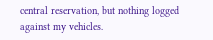central reservation, but nothing logged against my vehicles.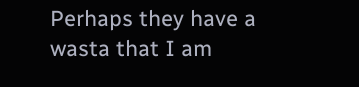Perhaps they have a wasta that I am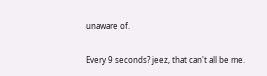unaware of.

Every 9 seconds? jeez, that can't all be me.